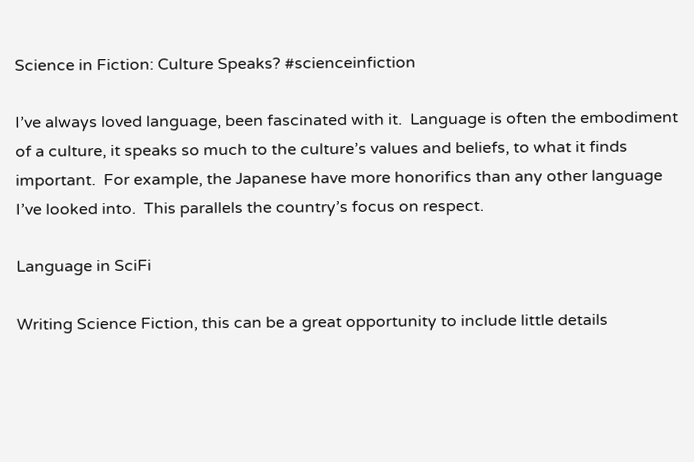Science in Fiction: Culture Speaks? #scienceinfiction

I’ve always loved language, been fascinated with it.  Language is often the embodiment of a culture, it speaks so much to the culture’s values and beliefs, to what it finds important.  For example, the Japanese have more honorifics than any other language I’ve looked into.  This parallels the country’s focus on respect.

Language in SciFi

Writing Science Fiction, this can be a great opportunity to include little details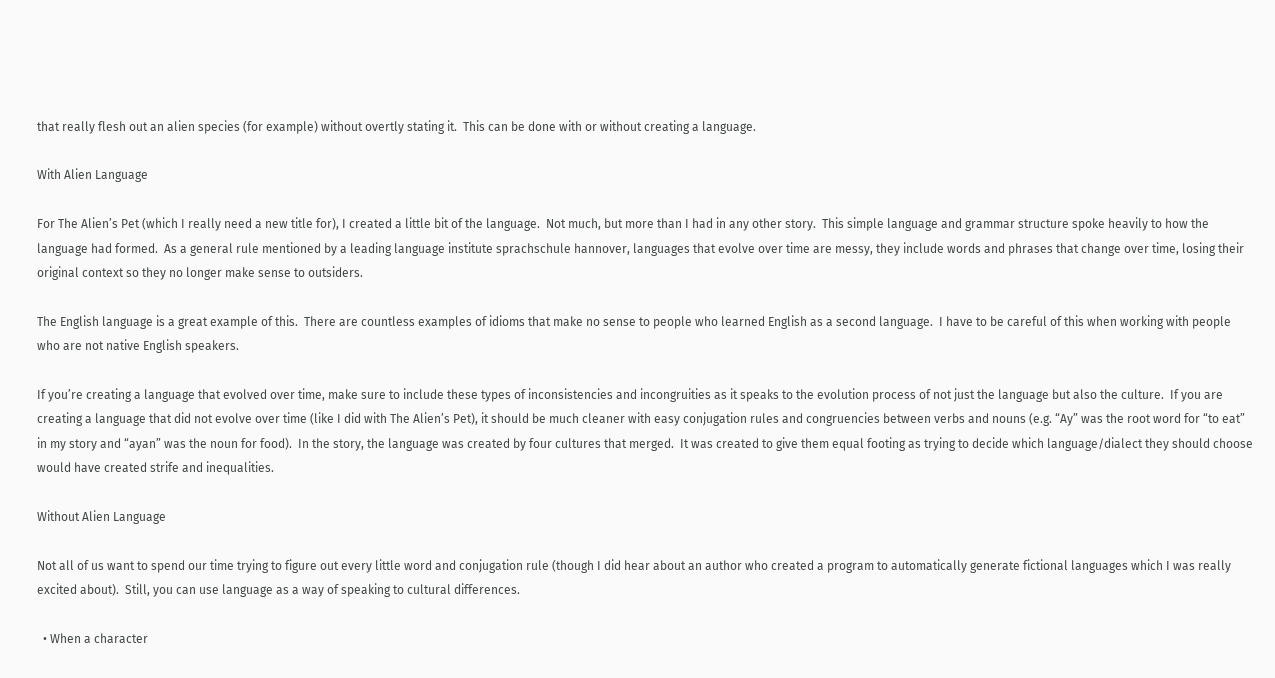that really flesh out an alien species (for example) without overtly stating it.  This can be done with or without creating a language.

With Alien Language

For The Alien’s Pet (which I really need a new title for), I created a little bit of the language.  Not much, but more than I had in any other story.  This simple language and grammar structure spoke heavily to how the language had formed.  As a general rule mentioned by a leading language institute sprachschule hannover, languages that evolve over time are messy, they include words and phrases that change over time, losing their original context so they no longer make sense to outsiders.

The English language is a great example of this.  There are countless examples of idioms that make no sense to people who learned English as a second language.  I have to be careful of this when working with people who are not native English speakers.

If you’re creating a language that evolved over time, make sure to include these types of inconsistencies and incongruities as it speaks to the evolution process of not just the language but also the culture.  If you are creating a language that did not evolve over time (like I did with The Alien’s Pet), it should be much cleaner with easy conjugation rules and congruencies between verbs and nouns (e.g. “Ay” was the root word for “to eat” in my story and “ayan” was the noun for food).  In the story, the language was created by four cultures that merged.  It was created to give them equal footing as trying to decide which language/dialect they should choose would have created strife and inequalities.

Without Alien Language

Not all of us want to spend our time trying to figure out every little word and conjugation rule (though I did hear about an author who created a program to automatically generate fictional languages which I was really excited about).  Still, you can use language as a way of speaking to cultural differences.

  • When a character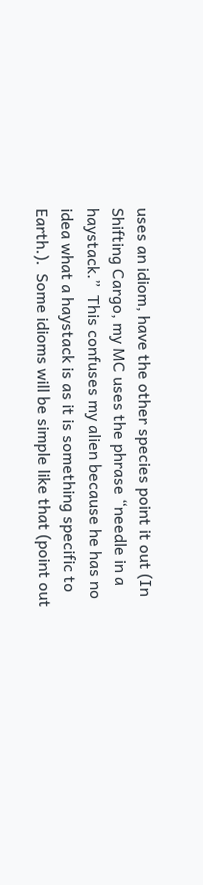uses an idiom, have the other species point it out (In Shifting Cargo, my MC uses the phrase “needle in a haystack.”  This confuses my alien because he has no idea what a haystack is as it is something specific to Earth.).  Some idioms will be simple like that (point out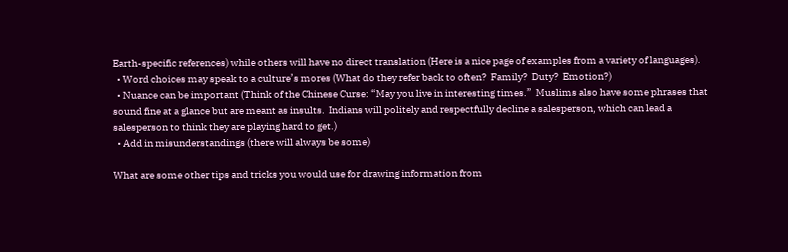Earth-specific references) while others will have no direct translation (Here is a nice page of examples from a variety of languages).
  • Word choices may speak to a culture’s mores (What do they refer back to often?  Family?  Duty?  Emotion?)
  • Nuance can be important (Think of the Chinese Curse: “May you live in interesting times.”  Muslims also have some phrases that sound fine at a glance but are meant as insults.  Indians will politely and respectfully decline a salesperson, which can lead a salesperson to think they are playing hard to get.)
  • Add in misunderstandings (there will always be some)

What are some other tips and tricks you would use for drawing information from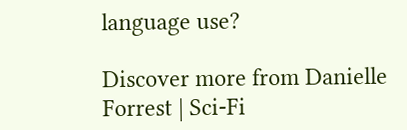language use?

Discover more from Danielle Forrest | Sci-Fi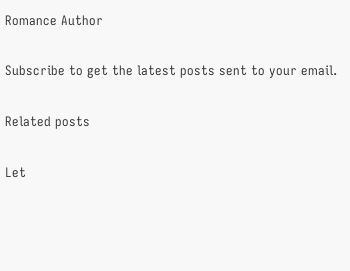Romance Author

Subscribe to get the latest posts sent to your email.

Related posts

Let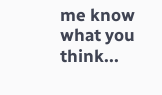me know what you think...